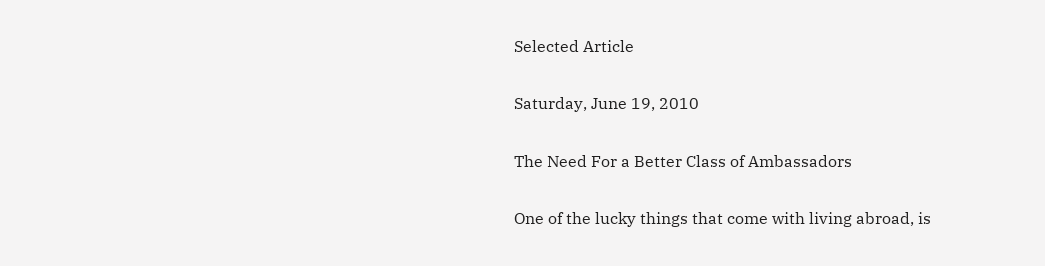Selected Article

Saturday, June 19, 2010

The Need For a Better Class of Ambassadors

One of the lucky things that come with living abroad, is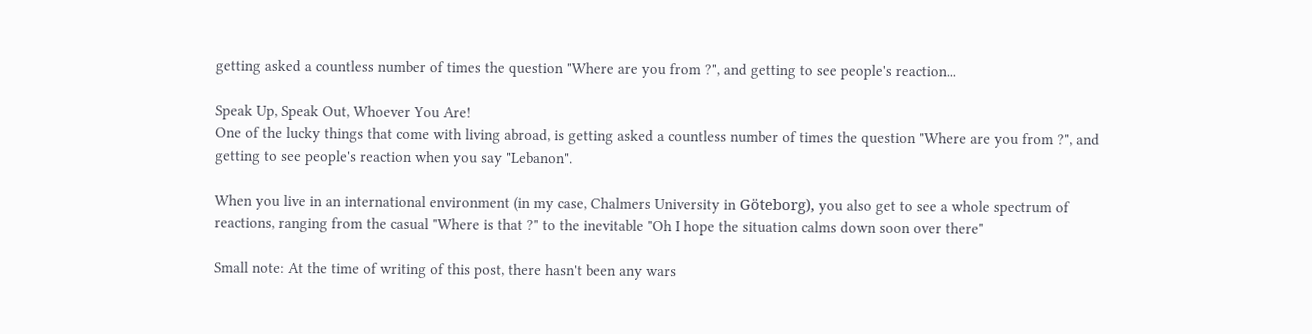getting asked a countless number of times the question "Where are you from ?", and getting to see people's reaction...

Speak Up, Speak Out, Whoever You Are!
One of the lucky things that come with living abroad, is getting asked a countless number of times the question "Where are you from ?", and getting to see people's reaction when you say "Lebanon".

When you live in an international environment (in my case, Chalmers University in Göteborg), you also get to see a whole spectrum of reactions, ranging from the casual "Where is that ?" to the inevitable "Oh I hope the situation calms down soon over there"

Small note: At the time of writing of this post, there hasn't been any wars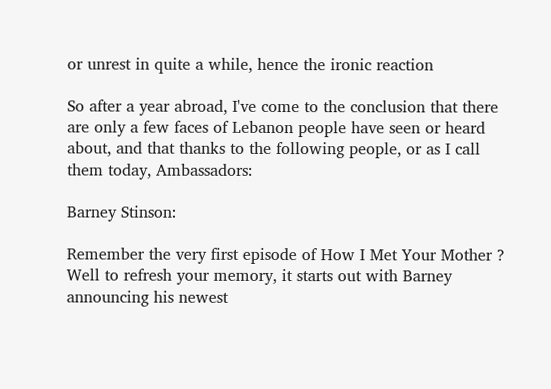or unrest in quite a while, hence the ironic reaction

So after a year abroad, I've come to the conclusion that there are only a few faces of Lebanon people have seen or heard about, and that thanks to the following people, or as I call them today, Ambassadors:

Barney Stinson:

Remember the very first episode of How I Met Your Mother ? Well to refresh your memory, it starts out with Barney announcing his newest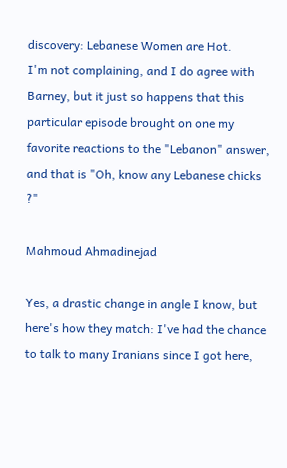discovery: Lebanese Women are Hot.
I'm not complaining, and I do agree with Barney, but it just so happens that this particular episode brought on one my favorite reactions to the "Lebanon" answer, and that is "Oh, know any Lebanese chicks ?"

Mahmoud Ahmadinejad

Yes, a drastic change in angle I know, but here's how they match: I've had the chance to talk to many Iranians since I got here,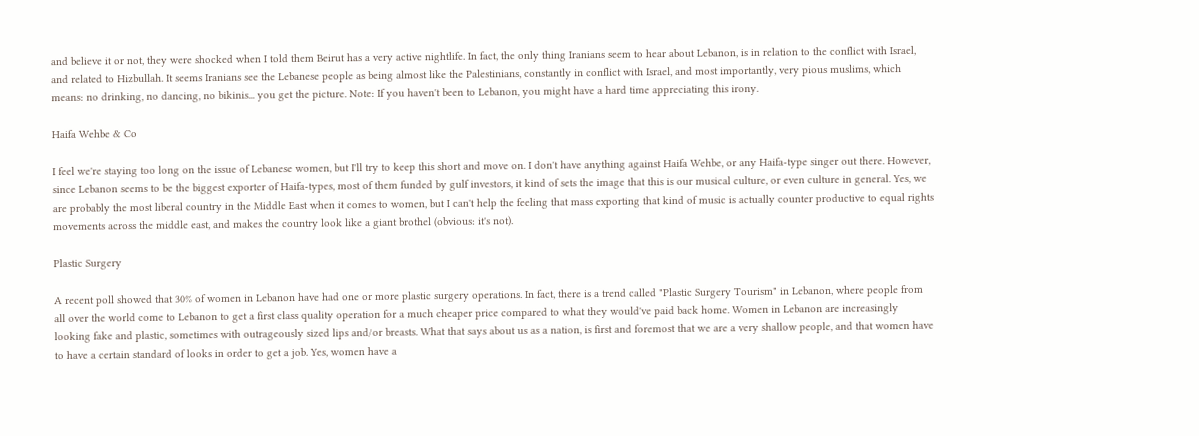and believe it or not, they were shocked when I told them Beirut has a very active nightlife. In fact, the only thing Iranians seem to hear about Lebanon, is in relation to the conflict with Israel, and related to Hizbullah. It seems Iranians see the Lebanese people as being almost like the Palestinians, constantly in conflict with Israel, and most importantly, very pious muslims, which means: no drinking, no dancing, no bikinis... you get the picture. Note: If you haven't been to Lebanon, you might have a hard time appreciating this irony.

Haifa Wehbe & Co

I feel we're staying too long on the issue of Lebanese women, but I'll try to keep this short and move on. I don't have anything against Haifa Wehbe, or any Haifa-type singer out there. However, since Lebanon seems to be the biggest exporter of Haifa-types, most of them funded by gulf investors, it kind of sets the image that this is our musical culture, or even culture in general. Yes, we are probably the most liberal country in the Middle East when it comes to women, but I can't help the feeling that mass exporting that kind of music is actually counter productive to equal rights movements across the middle east, and makes the country look like a giant brothel (obvious: it's not).

Plastic Surgery

A recent poll showed that 30% of women in Lebanon have had one or more plastic surgery operations. In fact, there is a trend called "Plastic Surgery Tourism" in Lebanon, where people from all over the world come to Lebanon to get a first class quality operation for a much cheaper price compared to what they would've paid back home. Women in Lebanon are increasingly looking fake and plastic, sometimes with outrageously sized lips and/or breasts. What that says about us as a nation, is first and foremost that we are a very shallow people, and that women have to have a certain standard of looks in order to get a job. Yes, women have a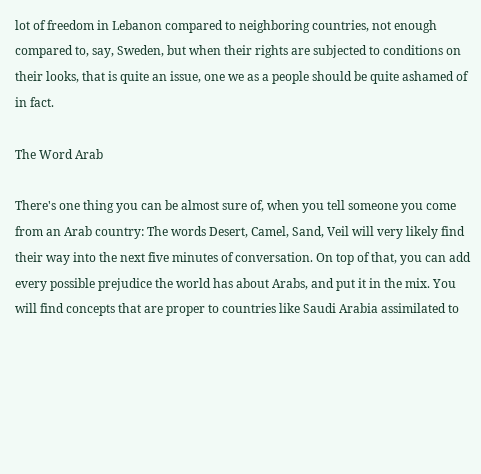lot of freedom in Lebanon compared to neighboring countries, not enough compared to, say, Sweden, but when their rights are subjected to conditions on their looks, that is quite an issue, one we as a people should be quite ashamed of in fact.

The Word Arab

There's one thing you can be almost sure of, when you tell someone you come from an Arab country: The words Desert, Camel, Sand, Veil will very likely find their way into the next five minutes of conversation. On top of that, you can add every possible prejudice the world has about Arabs, and put it in the mix. You will find concepts that are proper to countries like Saudi Arabia assimilated to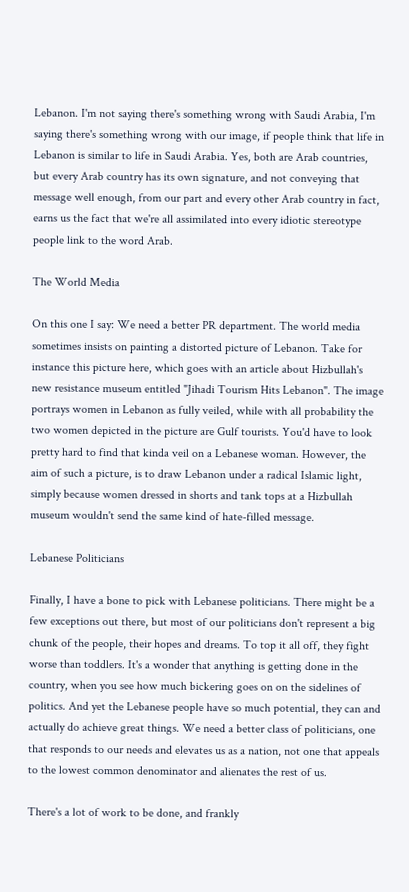Lebanon. I'm not saying there's something wrong with Saudi Arabia, I'm saying there's something wrong with our image, if people think that life in Lebanon is similar to life in Saudi Arabia. Yes, both are Arab countries, but every Arab country has its own signature, and not conveying that message well enough, from our part and every other Arab country in fact, earns us the fact that we're all assimilated into every idiotic stereotype people link to the word Arab.

The World Media

On this one I say: We need a better PR department. The world media sometimes insists on painting a distorted picture of Lebanon. Take for instance this picture here, which goes with an article about Hizbullah's new resistance museum entitled "Jihadi Tourism Hits Lebanon". The image portrays women in Lebanon as fully veiled, while with all probability the two women depicted in the picture are Gulf tourists. You'd have to look pretty hard to find that kinda veil on a Lebanese woman. However, the aim of such a picture, is to draw Lebanon under a radical Islamic light, simply because women dressed in shorts and tank tops at a Hizbullah museum wouldn't send the same kind of hate-filled message.

Lebanese Politicians

Finally, I have a bone to pick with Lebanese politicians. There might be a few exceptions out there, but most of our politicians don't represent a big chunk of the people, their hopes and dreams. To top it all off, they fight worse than toddlers. It's a wonder that anything is getting done in the country, when you see how much bickering goes on on the sidelines of politics. And yet the Lebanese people have so much potential, they can and actually do achieve great things. We need a better class of politicians, one that responds to our needs and elevates us as a nation, not one that appeals to the lowest common denominator and alienates the rest of us.

There's a lot of work to be done, and frankly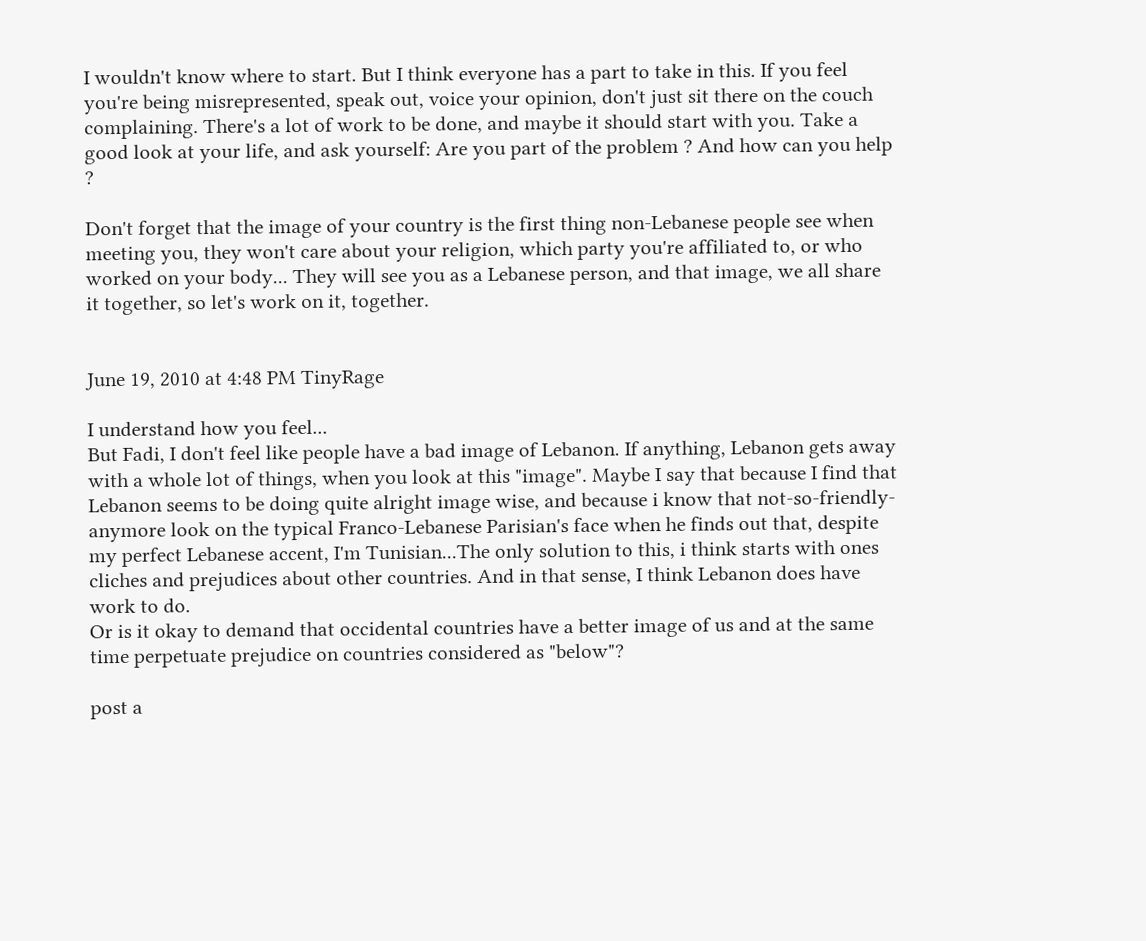I wouldn't know where to start. But I think everyone has a part to take in this. If you feel you're being misrepresented, speak out, voice your opinion, don't just sit there on the couch complaining. There's a lot of work to be done, and maybe it should start with you. Take a good look at your life, and ask yourself: Are you part of the problem ? And how can you help ?

Don't forget that the image of your country is the first thing non-Lebanese people see when meeting you, they won't care about your religion, which party you're affiliated to, or who worked on your body... They will see you as a Lebanese person, and that image, we all share it together, so let's work on it, together.


June 19, 2010 at 4:48 PM TinyRage

I understand how you feel...
But Fadi, I don't feel like people have a bad image of Lebanon. If anything, Lebanon gets away with a whole lot of things, when you look at this "image". Maybe I say that because I find that Lebanon seems to be doing quite alright image wise, and because i know that not-so-friendly-anymore look on the typical Franco-Lebanese Parisian's face when he finds out that, despite my perfect Lebanese accent, I'm Tunisian...The only solution to this, i think starts with ones cliches and prejudices about other countries. And in that sense, I think Lebanon does have work to do.
Or is it okay to demand that occidental countries have a better image of us and at the same time perpetuate prejudice on countries considered as "below"?

post a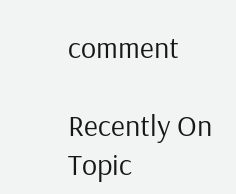comment

Recently On Topic